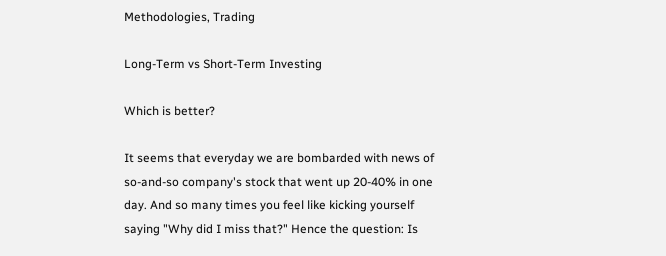Methodologies, Trading

Long-Term vs Short-Term Investing

Which is better?

It seems that everyday we are bombarded with news of so-and-so company's stock that went up 20-40% in one day. And so many times you feel like kicking yourself saying "Why did I miss that?" Hence the question: Is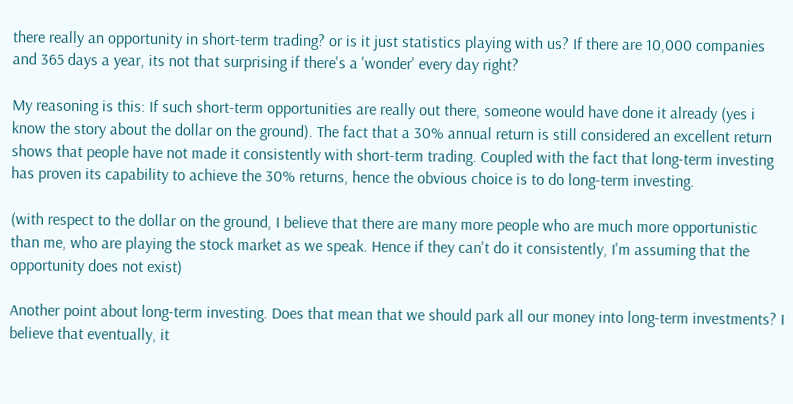there really an opportunity in short-term trading? or is it just statistics playing with us? If there are 10,000 companies and 365 days a year, its not that surprising if there's a 'wonder' every day right?

My reasoning is this: If such short-term opportunities are really out there, someone would have done it already (yes i know the story about the dollar on the ground). The fact that a 30% annual return is still considered an excellent return shows that people have not made it consistently with short-term trading. Coupled with the fact that long-term investing has proven its capability to achieve the 30% returns, hence the obvious choice is to do long-term investing.

(with respect to the dollar on the ground, I believe that there are many more people who are much more opportunistic than me, who are playing the stock market as we speak. Hence if they can't do it consistently, I'm assuming that the opportunity does not exist)

Another point about long-term investing. Does that mean that we should park all our money into long-term investments? I believe that eventually, it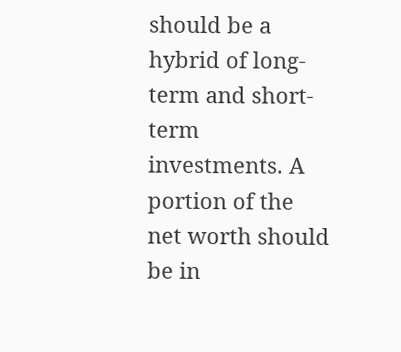should be a hybrid of long-term and short-term investments. A portion of the net worth should be in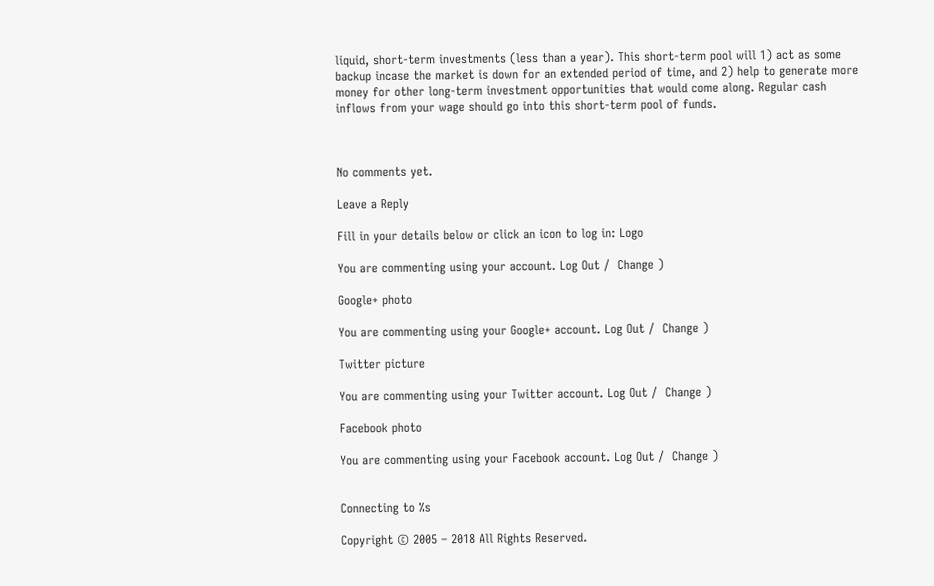liquid, short-term investments (less than a year). This short-term pool will 1) act as some backup incase the market is down for an extended period of time, and 2) help to generate more money for other long-term investment opportunities that would come along. Regular cash inflows from your wage should go into this short-term pool of funds.



No comments yet.

Leave a Reply

Fill in your details below or click an icon to log in: Logo

You are commenting using your account. Log Out /  Change )

Google+ photo

You are commenting using your Google+ account. Log Out /  Change )

Twitter picture

You are commenting using your Twitter account. Log Out /  Change )

Facebook photo

You are commenting using your Facebook account. Log Out /  Change )


Connecting to %s

Copyright © 2005 – 2018 All Rights Reserved.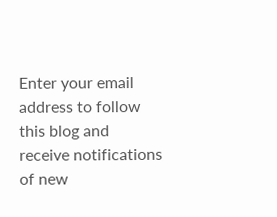Enter your email address to follow this blog and receive notifications of new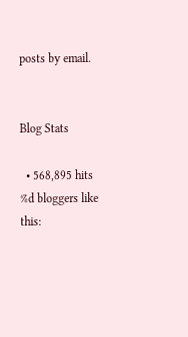posts by email.


Blog Stats

  • 568,895 hits
%d bloggers like this: